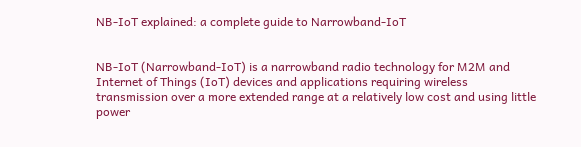NB-IoT explained: a complete guide to Narrowband-IoT


NB-IoT (Narrowband-IoT) is a narrowband radio technology for M2M and Internet of Things (IoT) devices and applications requiring wireless transmission over a more extended range at a relatively low cost and using little power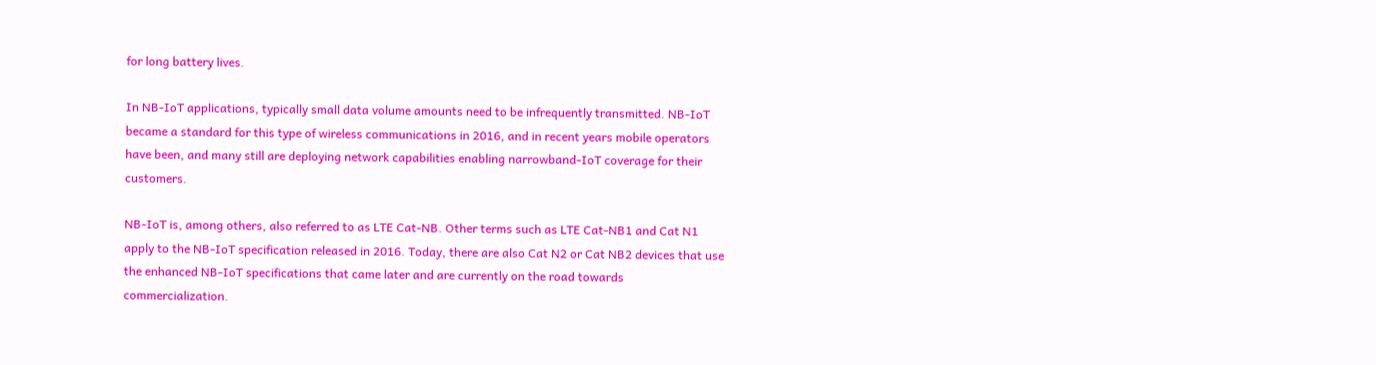for long battery lives.

In NB-IoT applications, typically small data volume amounts need to be infrequently transmitted. NB-IoT became a standard for this type of wireless communications in 2016, and in recent years mobile operators have been, and many still are deploying network capabilities enabling narrowband-IoT coverage for their customers.

NB-IoT is, among others, also referred to as LTE Cat-NB. Other terms such as LTE Cat-NB1 and Cat N1 apply to the NB-IoT specification released in 2016. Today, there are also Cat N2 or Cat NB2 devices that use the enhanced NB-IoT specifications that came later and are currently on the road towards commercialization.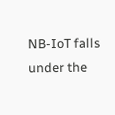NB-IoT falls under the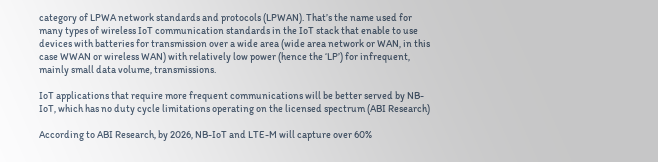category of LPWA network standards and protocols (LPWAN). That’s the name used for many types of wireless IoT communication standards in the IoT stack that enable to use devices with batteries for transmission over a wide area (wide area network or WAN, in this case WWAN or wireless WAN) with relatively low power (hence the ‘LP’) for infrequent, mainly small data volume, transmissions.

IoT applications that require more frequent communications will be better served by NB-IoT, which has no duty cycle limitations operating on the licensed spectrum (ABI Research)

According to ABI Research, by 2026, NB-IoT and LTE-M will capture over 60%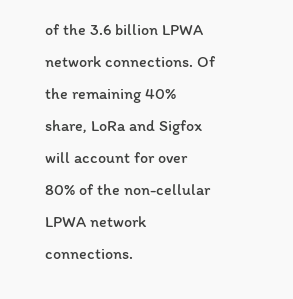of the 3.6 billion LPWA network connections. Of the remaining 40% share, LoRa and Sigfox will account for over 80% of the non-cellular LPWA network connections.